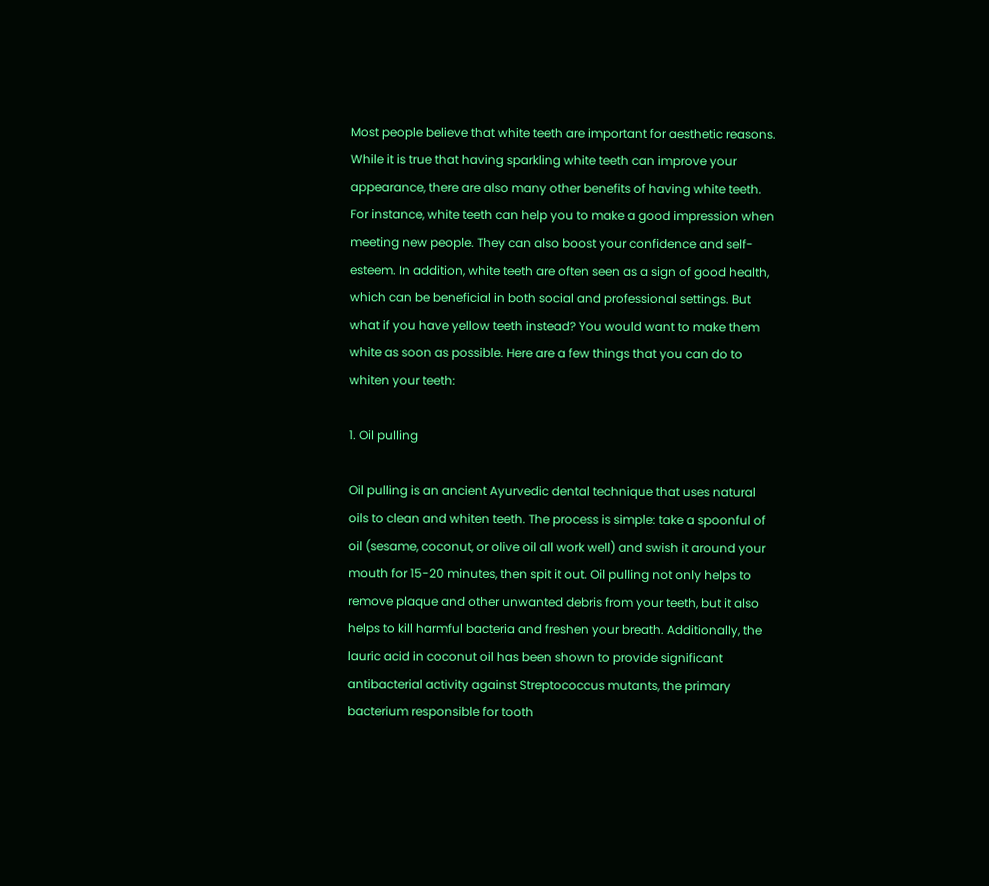Most people believe that white teeth are important for aesthetic reasons. While it is true that having sparkling white teeth can improve your appearance, there are also many other benefits of having white teeth. For instance, white teeth can help you to make a good impression when meeting new people. They can also boost your confidence and self-esteem. In addition, white teeth are often seen as a sign of good health, which can be beneficial in both social and professional settings. But what if you have yellow teeth instead? You would want to make them white as soon as possible. Here are a few things that you can do to whiten your teeth:

1. Oil pulling

Oil pulling is an ancient Ayurvedic dental technique that uses natural oils to clean and whiten teeth. The process is simple: take a spoonful of oil (sesame, coconut, or olive oil all work well) and swish it around your mouth for 15-20 minutes, then spit it out. Oil pulling not only helps to remove plaque and other unwanted debris from your teeth, but it also helps to kill harmful bacteria and freshen your breath. Additionally, the lauric acid in coconut oil has been shown to provide significant antibacterial activity against Streptococcus mutants, the primary bacterium responsible for tooth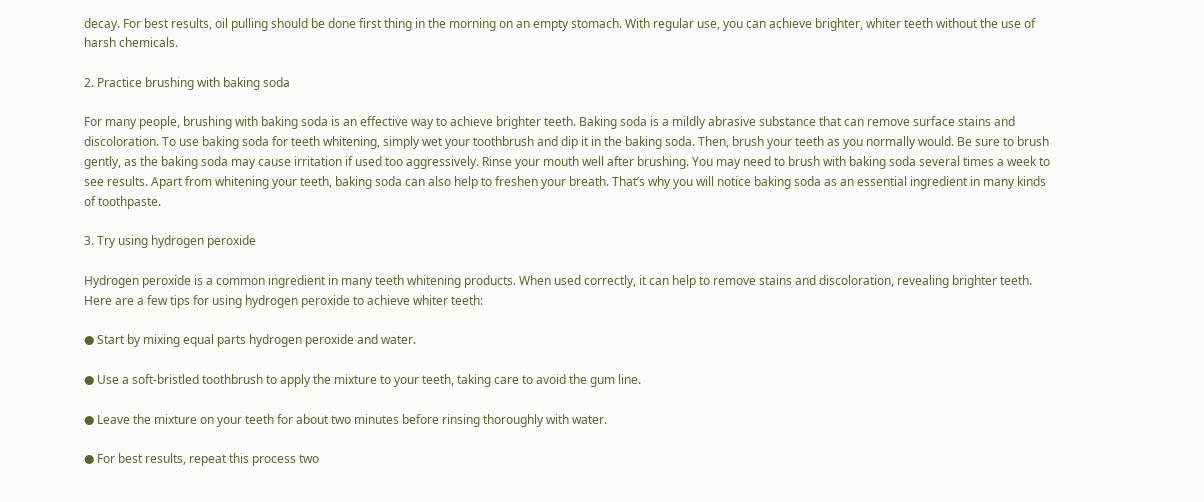decay. For best results, oil pulling should be done first thing in the morning on an empty stomach. With regular use, you can achieve brighter, whiter teeth without the use of harsh chemicals.

2. Practice brushing with baking soda

For many people, brushing with baking soda is an effective way to achieve brighter teeth. Baking soda is a mildly abrasive substance that can remove surface stains and discoloration. To use baking soda for teeth whitening, simply wet your toothbrush and dip it in the baking soda. Then, brush your teeth as you normally would. Be sure to brush gently, as the baking soda may cause irritation if used too aggressively. Rinse your mouth well after brushing. You may need to brush with baking soda several times a week to see results. Apart from whitening your teeth, baking soda can also help to freshen your breath. That’s why you will notice baking soda as an essential ingredient in many kinds of toothpaste.

3. Try using hydrogen peroxide

Hydrogen peroxide is a common ingredient in many teeth whitening products. When used correctly, it can help to remove stains and discoloration, revealing brighter teeth. Here are a few tips for using hydrogen peroxide to achieve whiter teeth:

● Start by mixing equal parts hydrogen peroxide and water.

● Use a soft-bristled toothbrush to apply the mixture to your teeth, taking care to avoid the gum line.

● Leave the mixture on your teeth for about two minutes before rinsing thoroughly with water.

● For best results, repeat this process two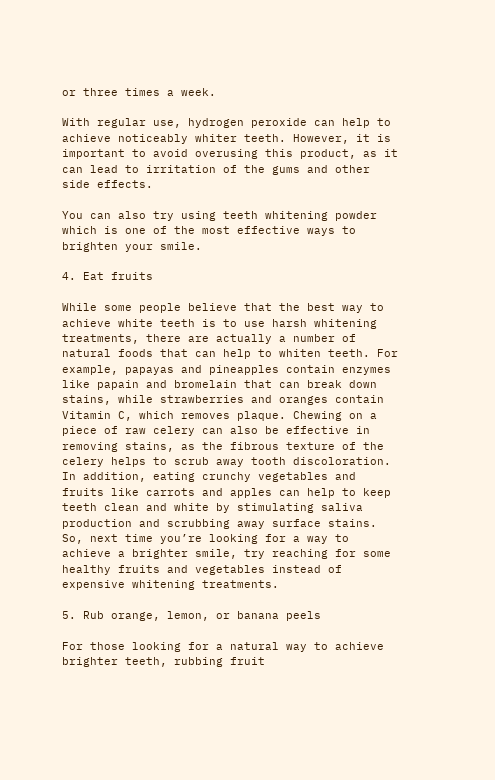or three times a week.

With regular use, hydrogen peroxide can help to achieve noticeably whiter teeth. However, it is important to avoid overusing this product, as it can lead to irritation of the gums and other side effects.

You can also try using teeth whitening powder which is one of the most effective ways to brighten your smile.

4. Eat fruits

While some people believe that the best way to achieve white teeth is to use harsh whitening treatments, there are actually a number of natural foods that can help to whiten teeth. For example, papayas and pineapples contain enzymes like papain and bromelain that can break down stains, while strawberries and oranges contain Vitamin C, which removes plaque. Chewing on a piece of raw celery can also be effective in removing stains, as the fibrous texture of the celery helps to scrub away tooth discoloration. In addition, eating crunchy vegetables and fruits like carrots and apples can help to keep teeth clean and white by stimulating saliva production and scrubbing away surface stains. So, next time you’re looking for a way to achieve a brighter smile, try reaching for some healthy fruits and vegetables instead of expensive whitening treatments.

5. Rub orange, lemon, or banana peels

For those looking for a natural way to achieve brighter teeth, rubbing fruit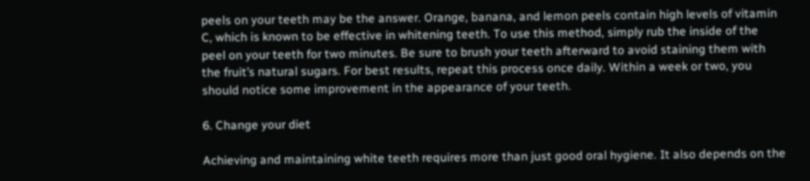peels on your teeth may be the answer. Orange, banana, and lemon peels contain high levels of vitamin C, which is known to be effective in whitening teeth. To use this method, simply rub the inside of the peel on your teeth for two minutes. Be sure to brush your teeth afterward to avoid staining them with the fruit’s natural sugars. For best results, repeat this process once daily. Within a week or two, you should notice some improvement in the appearance of your teeth.

6. Change your diet

Achieving and maintaining white teeth requires more than just good oral hygiene. It also depends on the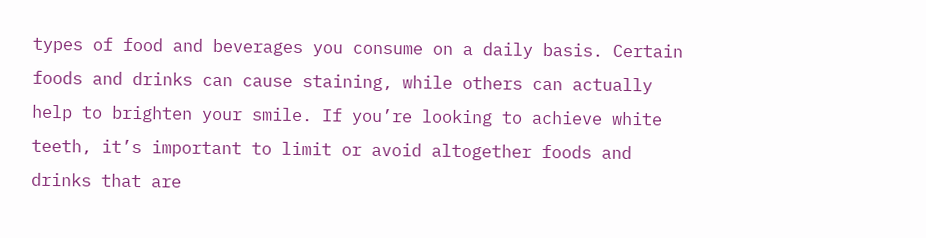types of food and beverages you consume on a daily basis. Certain foods and drinks can cause staining, while others can actually help to brighten your smile. If you’re looking to achieve white teeth, it’s important to limit or avoid altogether foods and drinks that are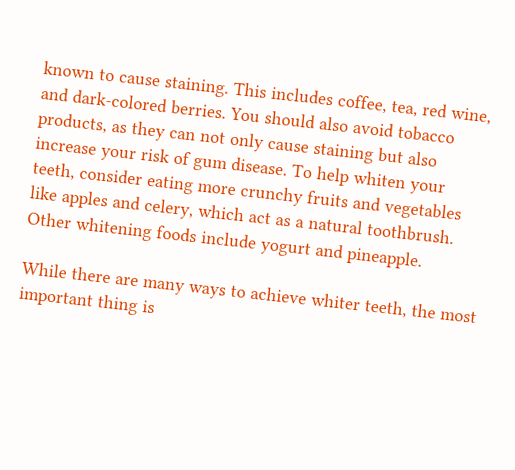known to cause staining. This includes coffee, tea, red wine, and dark-colored berries. You should also avoid tobacco products, as they can not only cause staining but also increase your risk of gum disease. To help whiten your teeth, consider eating more crunchy fruits and vegetables like apples and celery, which act as a natural toothbrush. Other whitening foods include yogurt and pineapple.

While there are many ways to achieve whiter teeth, the most important thing is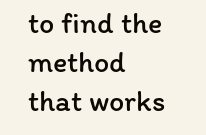to find the method that works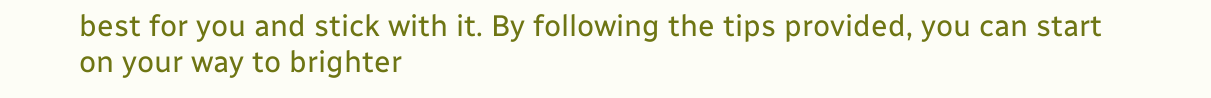best for you and stick with it. By following the tips provided, you can start on your way to brighter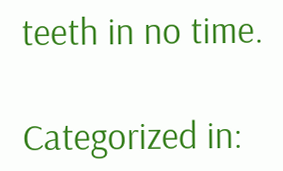teeth in no time.

Categorized in: